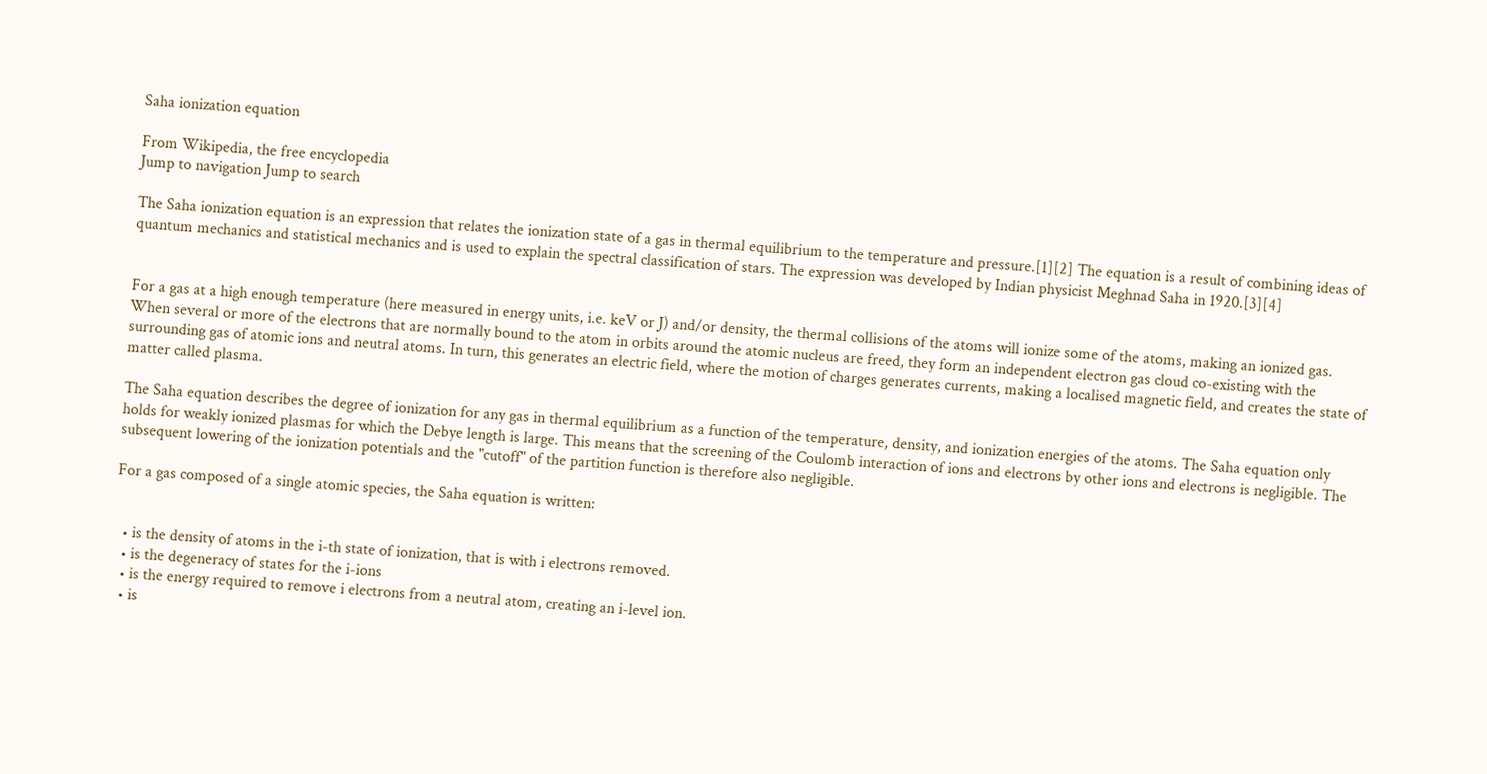Saha ionization equation

From Wikipedia, the free encyclopedia
Jump to navigation Jump to search

The Saha ionization equation is an expression that relates the ionization state of a gas in thermal equilibrium to the temperature and pressure.[1][2] The equation is a result of combining ideas of quantum mechanics and statistical mechanics and is used to explain the spectral classification of stars. The expression was developed by Indian physicist Meghnad Saha in 1920.[3][4]


For a gas at a high enough temperature (here measured in energy units, i.e. keV or J) and/or density, the thermal collisions of the atoms will ionize some of the atoms, making an ionized gas. When several or more of the electrons that are normally bound to the atom in orbits around the atomic nucleus are freed, they form an independent electron gas cloud co-existing with the surrounding gas of atomic ions and neutral atoms. In turn, this generates an electric field, where the motion of charges generates currents, making a localised magnetic field, and creates the state of matter called plasma.

The Saha equation describes the degree of ionization for any gas in thermal equilibrium as a function of the temperature, density, and ionization energies of the atoms. The Saha equation only holds for weakly ionized plasmas for which the Debye length is large. This means that the screening of the Coulomb interaction of ions and electrons by other ions and electrons is negligible. The subsequent lowering of the ionization potentials and the "cutoff" of the partition function is therefore also negligible.

For a gas composed of a single atomic species, the Saha equation is written:


  • is the density of atoms in the i-th state of ionization, that is with i electrons removed.
  • is the degeneracy of states for the i-ions
  • is the energy required to remove i electrons from a neutral atom, creating an i-level ion.
  • is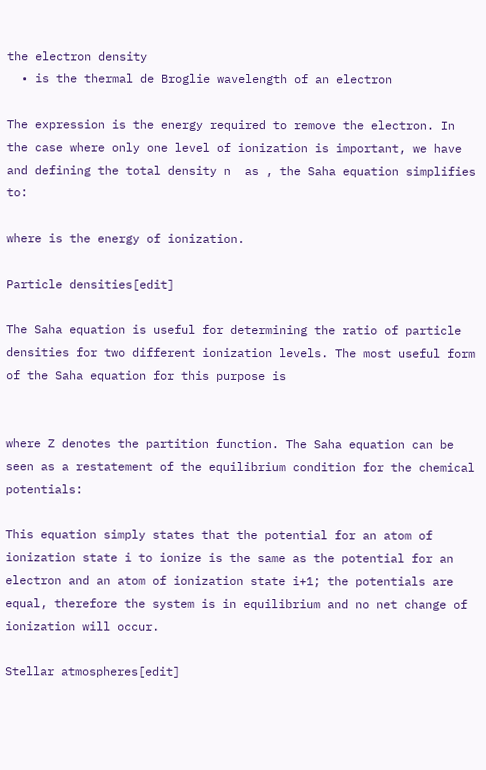the electron density
  • is the thermal de Broglie wavelength of an electron

The expression is the energy required to remove the electron. In the case where only one level of ionization is important, we have and defining the total density n  as , the Saha equation simplifies to:

where is the energy of ionization.

Particle densities[edit]

The Saha equation is useful for determining the ratio of particle densities for two different ionization levels. The most useful form of the Saha equation for this purpose is


where Z denotes the partition function. The Saha equation can be seen as a restatement of the equilibrium condition for the chemical potentials:

This equation simply states that the potential for an atom of ionization state i to ionize is the same as the potential for an electron and an atom of ionization state i+1; the potentials are equal, therefore the system is in equilibrium and no net change of ionization will occur.

Stellar atmospheres[edit]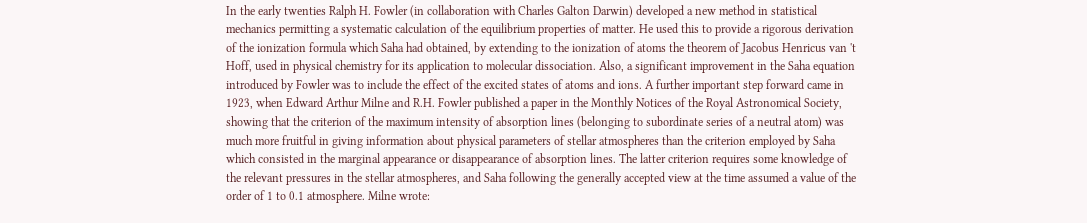In the early twenties Ralph H. Fowler (in collaboration with Charles Galton Darwin) developed a new method in statistical mechanics permitting a systematic calculation of the equilibrium properties of matter. He used this to provide a rigorous derivation of the ionization formula which Saha had obtained, by extending to the ionization of atoms the theorem of Jacobus Henricus van 't Hoff, used in physical chemistry for its application to molecular dissociation. Also, a significant improvement in the Saha equation introduced by Fowler was to include the effect of the excited states of atoms and ions. A further important step forward came in 1923, when Edward Arthur Milne and R.H. Fowler published a paper in the Monthly Notices of the Royal Astronomical Society, showing that the criterion of the maximum intensity of absorption lines (belonging to subordinate series of a neutral atom) was much more fruitful in giving information about physical parameters of stellar atmospheres than the criterion employed by Saha which consisted in the marginal appearance or disappearance of absorption lines. The latter criterion requires some knowledge of the relevant pressures in the stellar atmospheres, and Saha following the generally accepted view at the time assumed a value of the order of 1 to 0.1 atmosphere. Milne wrote: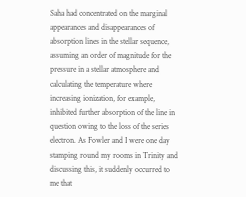Saha had concentrated on the marginal appearances and disappearances of absorption lines in the stellar sequence, assuming an order of magnitude for the pressure in a stellar atmosphere and calculating the temperature where increasing ionization, for example, inhibited further absorption of the line in question owing to the loss of the series electron. As Fowler and I were one day stamping round my rooms in Trinity and discussing this, it suddenly occurred to me that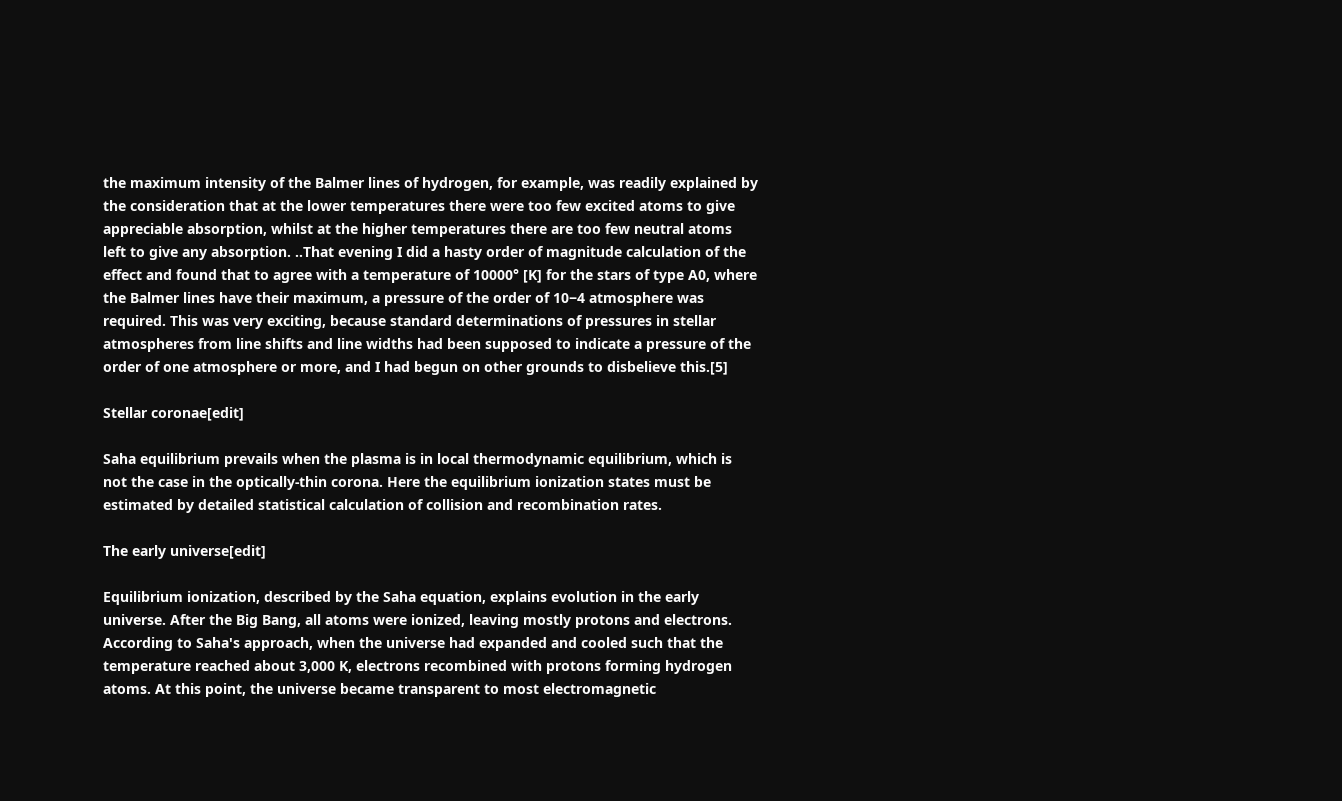the maximum intensity of the Balmer lines of hydrogen, for example, was readily explained by the consideration that at the lower temperatures there were too few excited atoms to give appreciable absorption, whilst at the higher temperatures there are too few neutral atoms left to give any absorption. ..That evening I did a hasty order of magnitude calculation of the effect and found that to agree with a temperature of 10000° [K] for the stars of type A0, where the Balmer lines have their maximum, a pressure of the order of 10−4 atmosphere was required. This was very exciting, because standard determinations of pressures in stellar atmospheres from line shifts and line widths had been supposed to indicate a pressure of the order of one atmosphere or more, and I had begun on other grounds to disbelieve this.[5]

Stellar coronae[edit]

Saha equilibrium prevails when the plasma is in local thermodynamic equilibrium, which is not the case in the optically-thin corona. Here the equilibrium ionization states must be estimated by detailed statistical calculation of collision and recombination rates.

The early universe[edit]

Equilibrium ionization, described by the Saha equation, explains evolution in the early universe. After the Big Bang, all atoms were ionized, leaving mostly protons and electrons. According to Saha's approach, when the universe had expanded and cooled such that the temperature reached about 3,000 K, electrons recombined with protons forming hydrogen atoms. At this point, the universe became transparent to most electromagnetic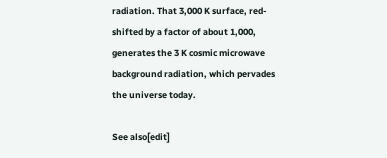radiation. That 3,000 K surface, red-shifted by a factor of about 1,000, generates the 3 K cosmic microwave background radiation, which pervades the universe today.

See also[edit]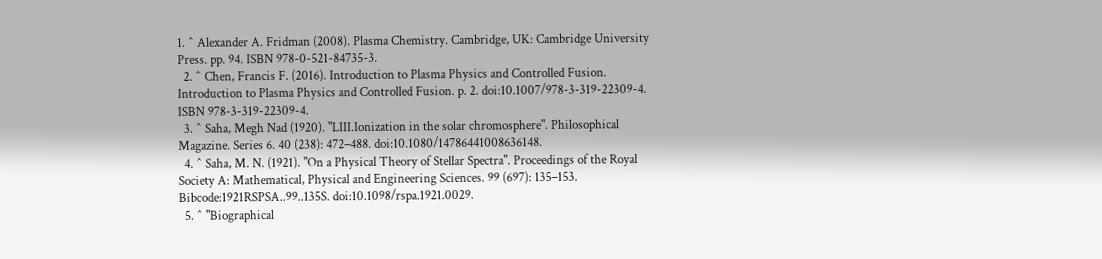1. ^ Alexander A. Fridman (2008). Plasma Chemistry. Cambridge, UK: Cambridge University Press. pp. 94. ISBN 978-0-521-84735-3.
  2. ^ Chen, Francis F. (2016). Introduction to Plasma Physics and Controlled Fusion. Introduction to Plasma Physics and Controlled Fusion. p. 2. doi:10.1007/978-3-319-22309-4. ISBN 978-3-319-22309-4.
  3. ^ Saha, Megh Nad (1920). "LIII.Ionization in the solar chromosphere". Philosophical Magazine. Series 6. 40 (238): 472–488. doi:10.1080/14786441008636148.
  4. ^ Saha, M. N. (1921). "On a Physical Theory of Stellar Spectra". Proceedings of the Royal Society A: Mathematical, Physical and Engineering Sciences. 99 (697): 135–153. Bibcode:1921RSPSA..99..135S. doi:10.1098/rspa.1921.0029.
  5. ^ "Biographical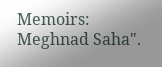Memoirs: Meghnad Saha".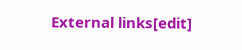External links[edit]